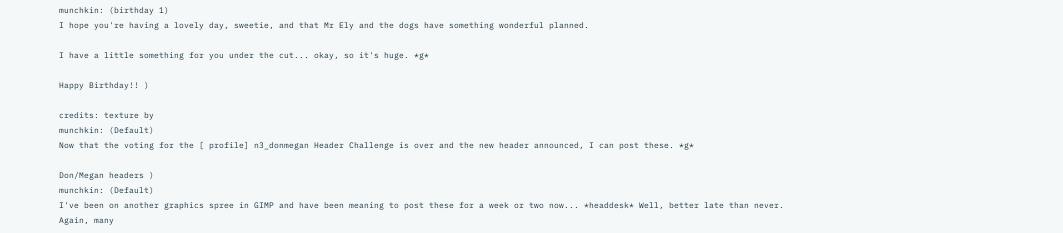munchkin: (birthday 1)
I hope you're having a lovely day, sweetie, and that Mr Ely and the dogs have something wonderful planned.

I have a little something for you under the cut... okay, so it's huge. *g*

Happy Birthday!! )

credits: texture by
munchkin: (Default)
Now that the voting for the [ profile] n3_donmegan Header Challenge is over and the new header announced, I can post these. *g*

Don/Megan headers )
munchkin: (Default)
I've been on another graphics spree in GIMP and have been meaning to post these for a week or two now... *headdesk* Well, better late than never. Again, many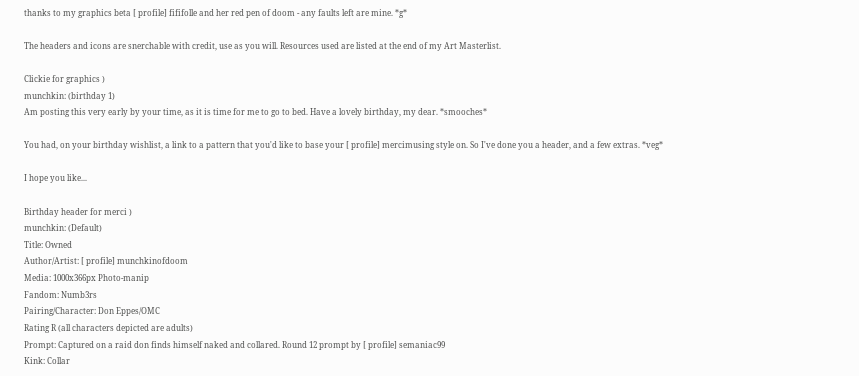thanks to my graphics beta [ profile] fififolle and her red pen of doom - any faults left are mine. *g*

The headers and icons are snerchable with credit, use as you will. Resources used are listed at the end of my Art Masterlist.

Clickie for graphics )
munchkin: (birthday 1)
Am posting this very early by your time, as it is time for me to go to bed. Have a lovely birthday, my dear. *smooches*

You had, on your birthday wishlist, a link to a pattern that you'd like to base your [ profile] mercimusing style on. So I've done you a header, and a few extras. *veg*

I hope you like...

Birthday header for merci )
munchkin: (Default)
Title: Owned
Author/Artist: [ profile] munchkinofdoom
Media: 1000x366px Photo-manip
Fandom: Numb3rs
Pairing/Character: Don Eppes/OMC
Rating R (all characters depicted are adults)
Prompt: Captured on a raid don finds himself naked and collared. Round 12 prompt by [ profile] semaniac99
Kink: Collar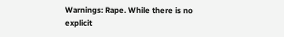Warnings: Rape. While there is no explicit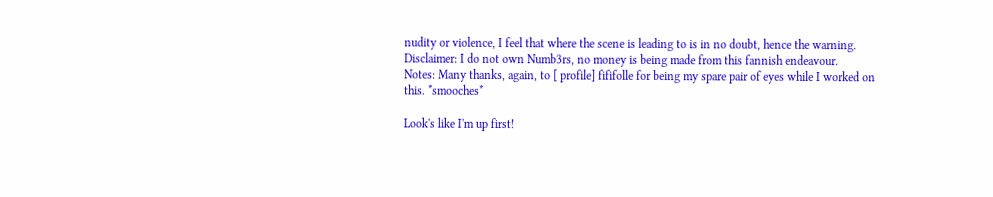nudity or violence, I feel that where the scene is leading to is in no doubt, hence the warning.
Disclaimer: I do not own Numb3rs, no money is being made from this fannish endeavour.
Notes: Many thanks, again, to [ profile] fififolle for being my spare pair of eyes while I worked on this. *smooches*

Look's like I'm up first!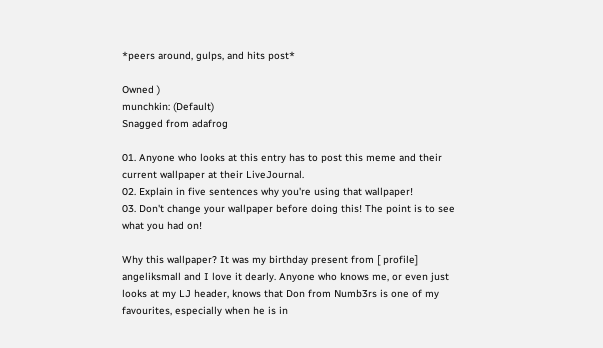*peers around, gulps, and hits post*

Owned )
munchkin: (Default)
Snagged from adafrog

01. Anyone who looks at this entry has to post this meme and their current wallpaper at their LiveJournal.
02. Explain in five sentences why you're using that wallpaper!
03. Don't change your wallpaper before doing this! The point is to see what you had on!

Why this wallpaper? It was my birthday present from [ profile] angeliksmall and I love it dearly. Anyone who knows me, or even just looks at my LJ header, knows that Don from Numb3rs is one of my favourites, especially when he is in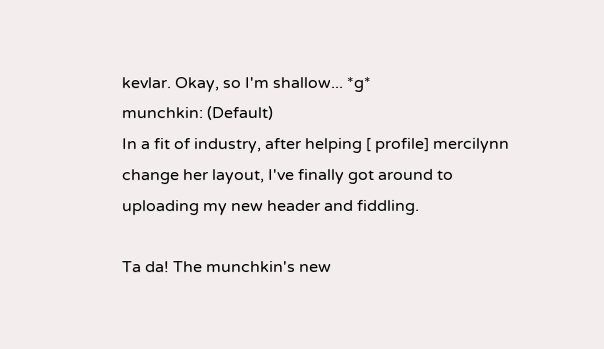kevlar. Okay, so I'm shallow... *g*
munchkin: (Default)
In a fit of industry, after helping [ profile] mercilynn change her layout, I've finally got around to uploading my new header and fiddling.

Ta da! The munchkin's new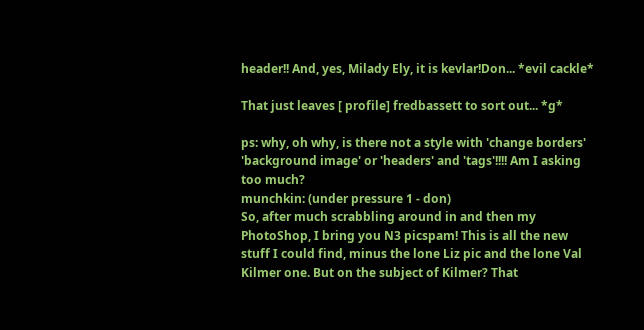header!! And, yes, Milady Ely, it is kevlar!Don... *evil cackle*

That just leaves [ profile] fredbassett to sort out... *g*

ps: why, oh why, is there not a style with 'change borders' 'background image' or 'headers' and 'tags'!!!! Am I asking too much?
munchkin: (under pressure 1 - don)
So, after much scrabbling around in and then my PhotoShop, I bring you N3 picspam! This is all the new stuff I could find, minus the lone Liz pic and the lone Val Kilmer one. But on the subject of Kilmer? That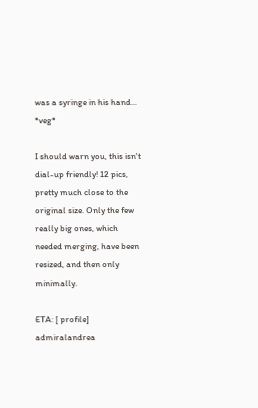was a syringe in his hand... *veg*

I should warn you, this isn't dial-up friendly! 12 pics, pretty much close to the original size. Only the few really big ones, which needed merging, have been resized, and then only minimally.

ETA: [ profile] admiralandrea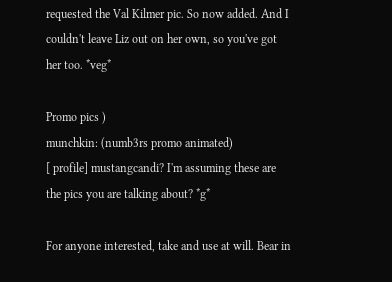requested the Val Kilmer pic. So now added. And I couldn't leave Liz out on her own, so you've got her too. *veg*

Promo pics )
munchkin: (numb3rs promo animated)
[ profile] mustangcandi? I'm assuming these are the pics you are talking about? *g*

For anyone interested, take and use at will. Bear in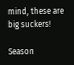mind, these are big suckers!

Season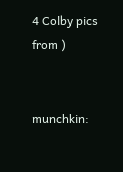4 Colby pics from )


munchkin: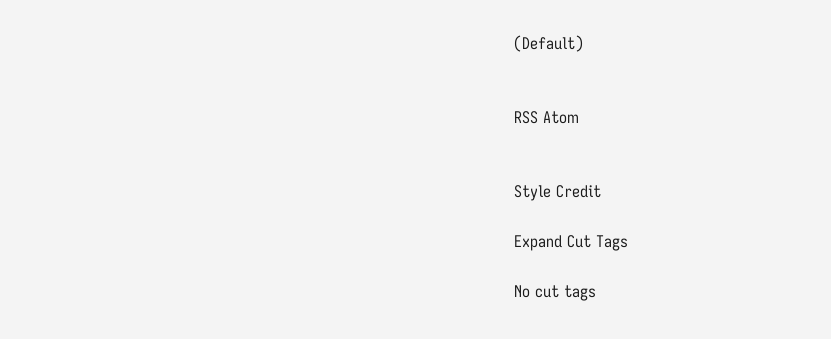(Default)


RSS Atom


Style Credit

Expand Cut Tags

No cut tags